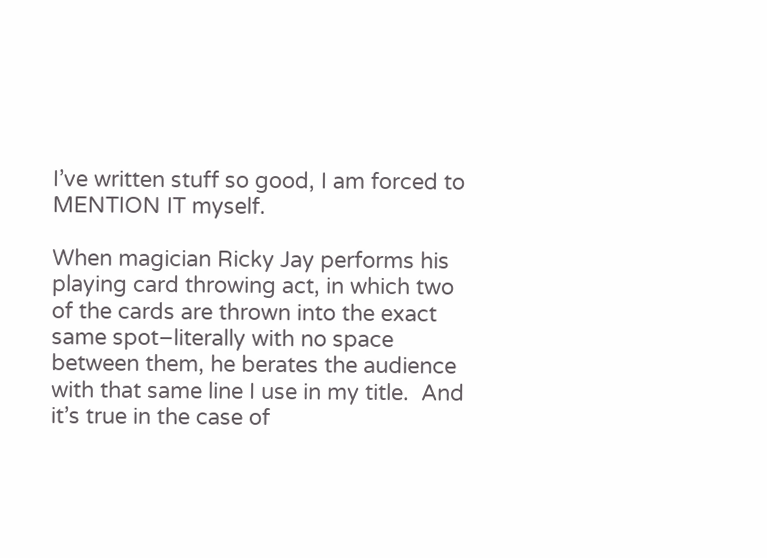I’ve written stuff so good, I am forced to MENTION IT myself.

When magician Ricky Jay performs his playing card throwing act, in which two of the cards are thrown into the exact same spot–literally with no space between them, he berates the audience with that same line I use in my title.  And it’s true in the case of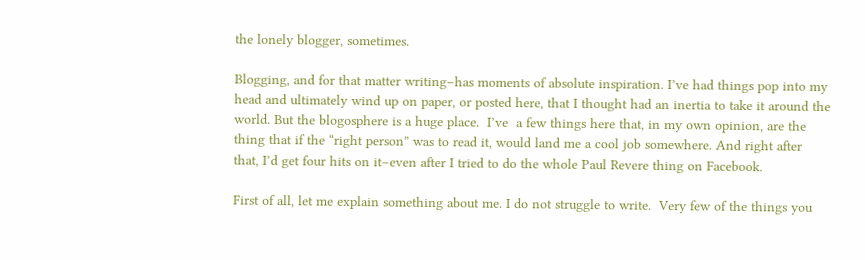the lonely blogger, sometimes.

Blogging, and for that matter writing–has moments of absolute inspiration. I’ve had things pop into my head and ultimately wind up on paper, or posted here, that I thought had an inertia to take it around the world. But the blogosphere is a huge place.  I’ve  a few things here that, in my own opinion, are the thing that if the “right person” was to read it, would land me a cool job somewhere. And right after that, I’d get four hits on it–even after I tried to do the whole Paul Revere thing on Facebook.

First of all, let me explain something about me. I do not struggle to write.  Very few of the things you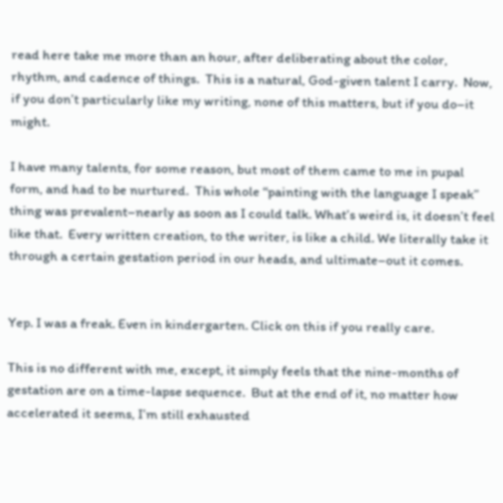read here take me more than an hour, after deliberating about the color, rhythm, and cadence of things.  This is a natural, God-given talent I carry.  Now, if you don’t particularly like my writing, none of this matters, but if you do–it might.

I have many talents, for some reason, but most of them came to me in pupal form, and had to be nurtured.  This whole “painting with the language I speak” thing was prevalent–nearly as soon as I could talk. What’s weird is, it doesn’t feel like that.  Every written creation, to the writer, is like a child. We literally take it through a certain gestation period in our heads, and ultimate–out it comes.


Yep. I was a freak. Even in kindergarten. Click on this if you really care.

This is no different with me, except, it simply feels that the nine-months of gestation are on a time-lapse sequence.  But at the end of it, no matter how accelerated it seems, I’m still exhausted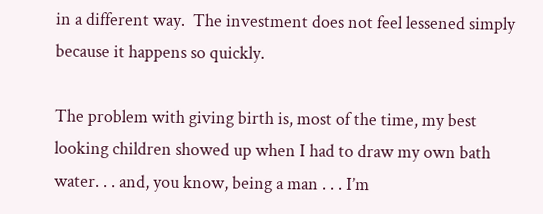in a different way.  The investment does not feel lessened simply because it happens so quickly.

The problem with giving birth is, most of the time, my best looking children showed up when I had to draw my own bath water. . . and, you know, being a man . . . I’m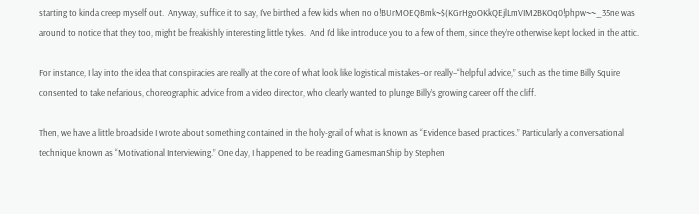starting to kinda creep myself out.  Anyway, suffice it to say, I’ve birthed a few kids when no o!BUrMOEQBmk~$(KGrHgoOKkQEjlLmVIM2BKOq0!phpw~~_35ne was around to notice that they too, might be freakishly interesting little tykes.  And I’d like introduce you to a few of them, since they’re otherwise kept locked in the attic.

For instance, I lay into the idea that conspiracies are really at the core of what look like logistical mistakes–or really–“helpful advice,” such as the time Billy Squire consented to take nefarious, choreographic advice from a video director, who clearly wanted to plunge Billy’s growing career off the cliff.

Then, we have a little broadside I wrote about something contained in the holy-grail of what is known as “Evidence based practices.” Particularly a conversational technique known as “Motivational Interviewing.” One day, I happened to be reading GamesmanShip by Stephen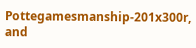Pottegamesmanship-201x300r, and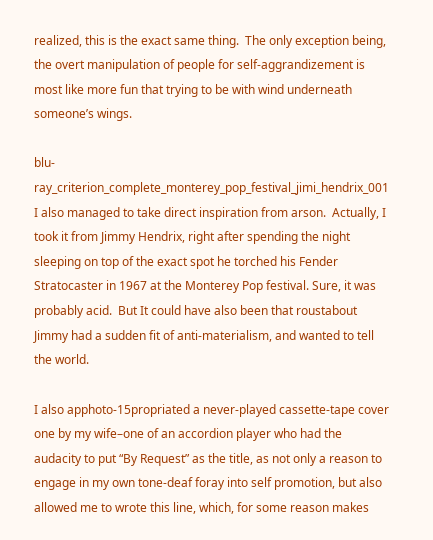realized, this is the exact same thing.  The only exception being, the overt manipulation of people for self-aggrandizement is most like more fun that trying to be with wind underneath someone’s wings.

blu-ray_criterion_complete_monterey_pop_festival_jimi_hendrix_001 I also managed to take direct inspiration from arson.  Actually, I took it from Jimmy Hendrix, right after spending the night sleeping on top of the exact spot he torched his Fender Stratocaster in 1967 at the Monterey Pop festival. Sure, it was probably acid.  But It could have also been that roustabout Jimmy had a sudden fit of anti-materialism, and wanted to tell the world.

I also apphoto-15propriated a never-played cassette-tape cover one by my wife–one of an accordion player who had the audacity to put “By Request” as the title, as not only a reason to engage in my own tone-deaf foray into self promotion, but also allowed me to wrote this line, which, for some reason makes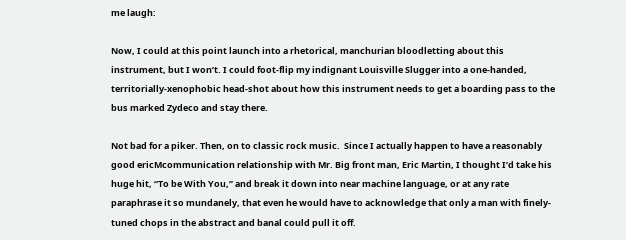me laugh:

Now, I could at this point launch into a rhetorical, manchurian bloodletting about this instrument, but I won’t. I could foot-flip my indignant Louisville Slugger into a one-handed, territorially-xenophobic head-shot about how this instrument needs to get a boarding pass to the bus marked Zydeco and stay there.

Not bad for a piker. Then, on to classic rock music.  Since I actually happen to have a reasonably good ericMcommunication relationship with Mr. Big front man, Eric Martin, I thought I’d take his huge hit, “To be With You,” and break it down into near machine language, or at any rate paraphrase it so mundanely, that even he would have to acknowledge that only a man with finely-tuned chops in the abstract and banal could pull it off.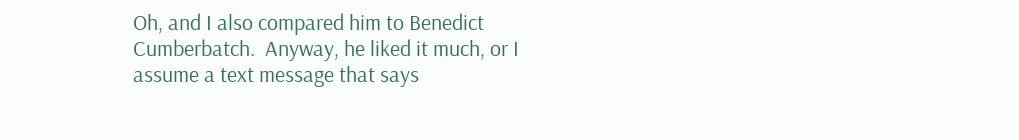Oh, and I also compared him to Benedict Cumberbatch.  Anyway, he liked it much, or I assume a text message that says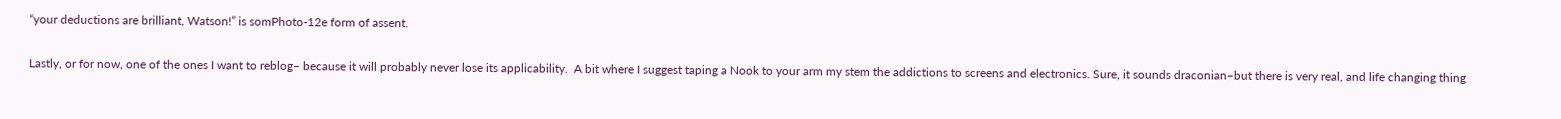“your deductions are brilliant, Watson!” is somPhoto-12e form of assent.

Lastly, or for now, one of the ones I want to reblog– because it will probably never lose its applicability.  A bit where I suggest taping a Nook to your arm my stem the addictions to screens and electronics. Sure, it sounds draconian–but there is very real, and life changing thing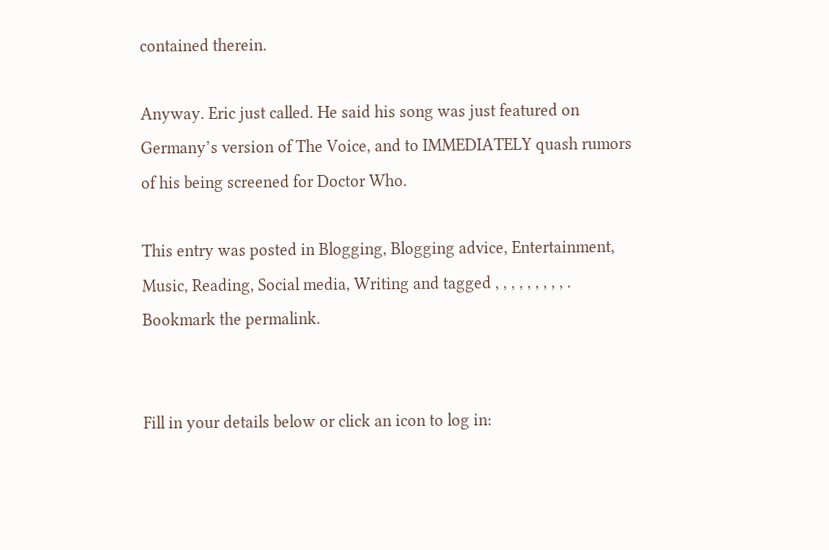contained therein.

Anyway. Eric just called. He said his song was just featured on Germany’s version of The Voice, and to IMMEDIATELY quash rumors of his being screened for Doctor Who.

This entry was posted in Blogging, Blogging advice, Entertainment, Music, Reading, Social media, Writing and tagged , , , , , , , , , . Bookmark the permalink.


Fill in your details below or click an icon to log in: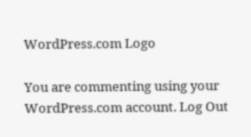WordPress.com Logo

You are commenting using your WordPress.com account. Log Out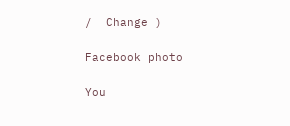/  Change )

Facebook photo

You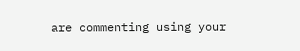are commenting using your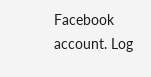Facebook account. Log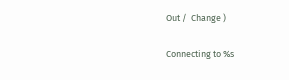Out /  Change )

Connecting to %s